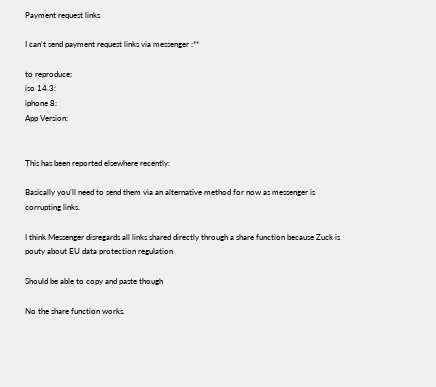Payment request links

I can’t send payment request links via messenger :**

to reproduce:
iso 14.3:
iphone 8:
App Version:


This has been reported elsewhere recently:

Basically you’ll need to send them via an alternative method for now as messenger is corrupting links.

I think Messenger disregards all links shared directly through a share function because Zuck is pouty about EU data protection regulation

Should be able to copy and paste though

No the share function works.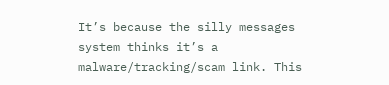It’s because the silly messages system thinks it’s a malware/tracking/scam link. This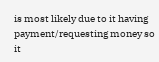is most likely due to it having payment/requesting money so it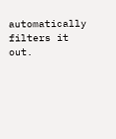automatically filters it out.